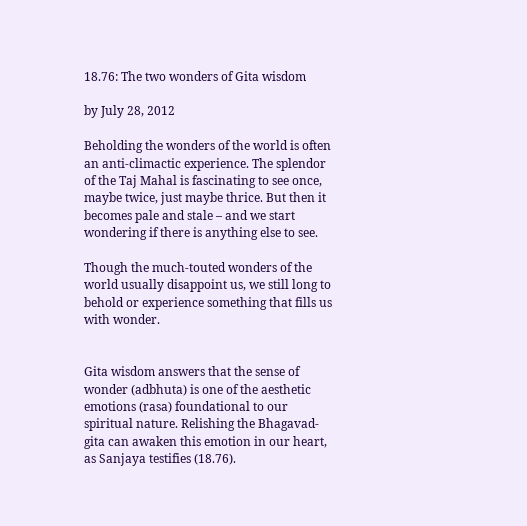18.76: The two wonders of Gita wisdom

by July 28, 2012

Beholding the wonders of the world is often an anti-climactic experience. The splendor of the Taj Mahal is fascinating to see once, maybe twice, just maybe thrice. But then it becomes pale and stale – and we start wondering if there is anything else to see.

Though the much-touted wonders of the world usually disappoint us, we still long to behold or experience something that fills us with wonder.


Gita wisdom answers that the sense of wonder (adbhuta) is one of the aesthetic emotions (rasa) foundational to our spiritual nature. Relishing the Bhagavad-gita can awaken this emotion in our heart, as Sanjaya testifies (18.76).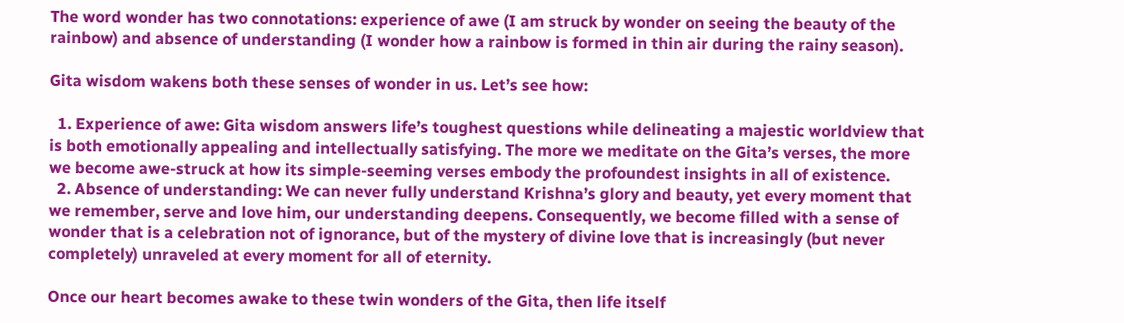The word wonder has two connotations: experience of awe (I am struck by wonder on seeing the beauty of the rainbow) and absence of understanding (I wonder how a rainbow is formed in thin air during the rainy season).

Gita wisdom wakens both these senses of wonder in us. Let’s see how:

  1. Experience of awe: Gita wisdom answers life’s toughest questions while delineating a majestic worldview that is both emotionally appealing and intellectually satisfying. The more we meditate on the Gita’s verses, the more we become awe-struck at how its simple-seeming verses embody the profoundest insights in all of existence.
  2. Absence of understanding: We can never fully understand Krishna’s glory and beauty, yet every moment that we remember, serve and love him, our understanding deepens. Consequently, we become filled with a sense of wonder that is a celebration not of ignorance, but of the mystery of divine love that is increasingly (but never completely) unraveled at every moment for all of eternity.

Once our heart becomes awake to these twin wonders of the Gita, then life itself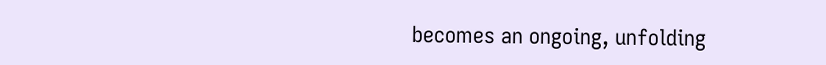becomes an ongoing, unfolding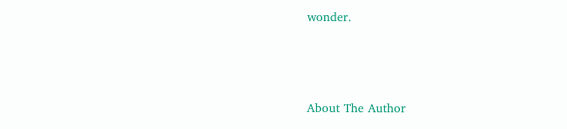wonder.



About The Author